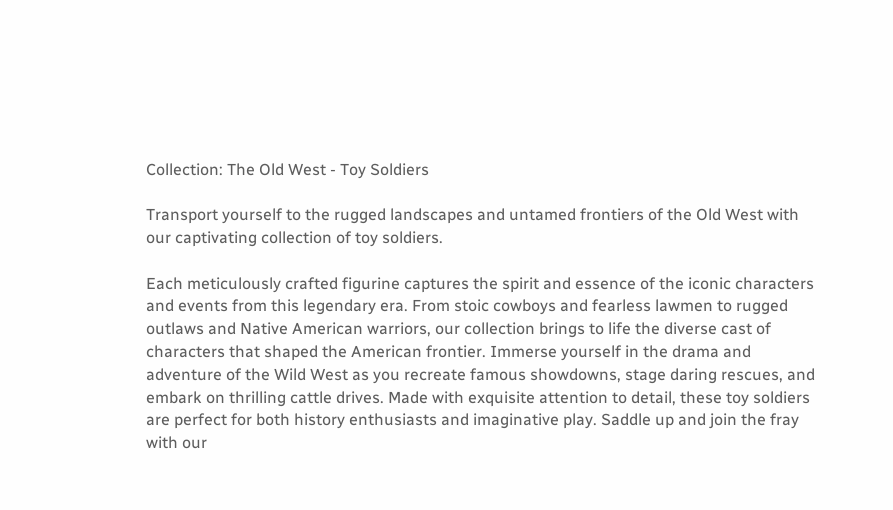Collection: The Old West - Toy Soldiers

Transport yourself to the rugged landscapes and untamed frontiers of the Old West with our captivating collection of toy soldiers.

Each meticulously crafted figurine captures the spirit and essence of the iconic characters and events from this legendary era. From stoic cowboys and fearless lawmen to rugged outlaws and Native American warriors, our collection brings to life the diverse cast of characters that shaped the American frontier. Immerse yourself in the drama and adventure of the Wild West as you recreate famous showdowns, stage daring rescues, and embark on thrilling cattle drives. Made with exquisite attention to detail, these toy soldiers are perfect for both history enthusiasts and imaginative play. Saddle up and join the fray with our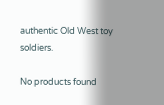authentic Old West toy soldiers.

No products found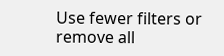Use fewer filters or remove all